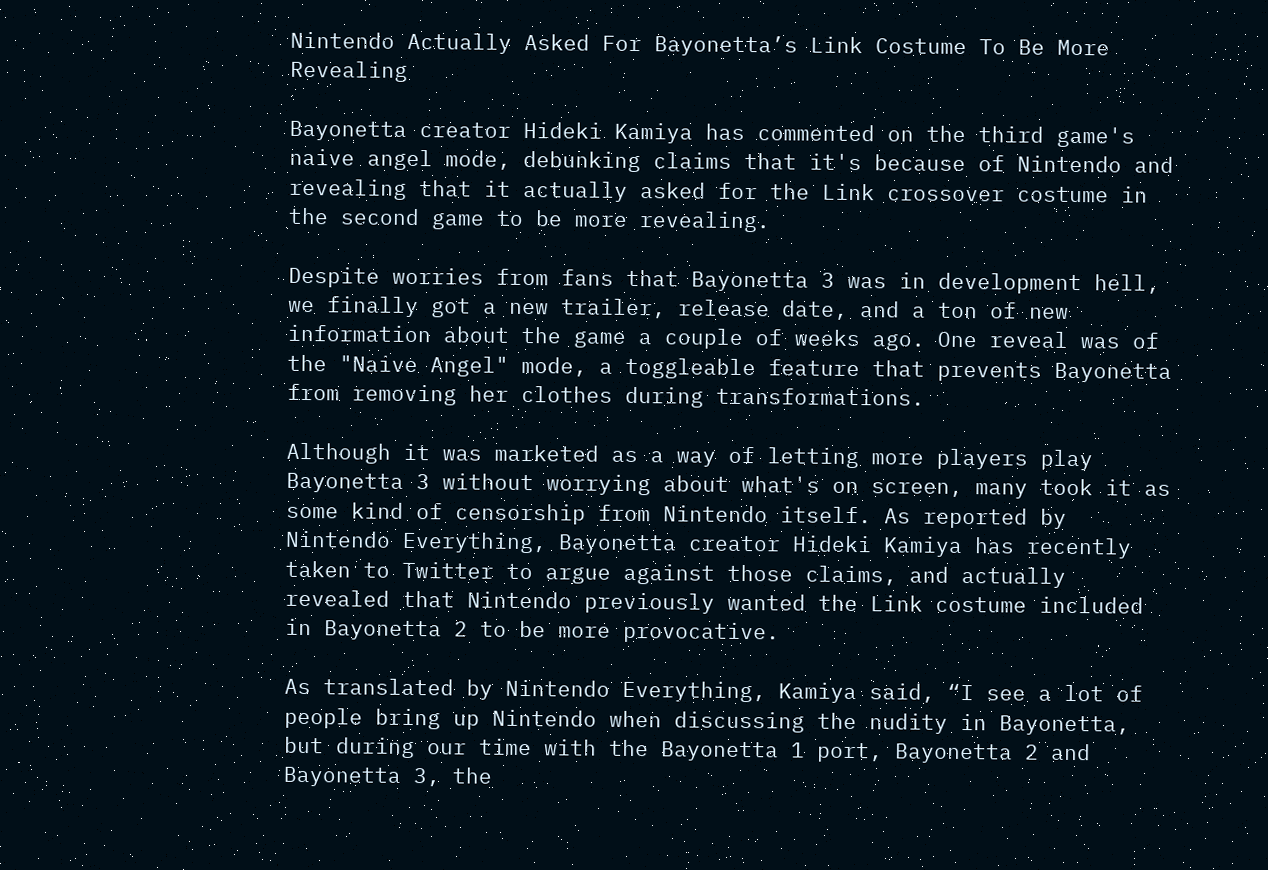Nintendo Actually Asked For Bayonetta’s Link Costume To Be More Revealing

Bayonetta creator Hideki Kamiya has commented on the third game's naive angel mode, debunking claims that it's because of Nintendo and revealing that it actually asked for the Link crossover costume in the second game to be more revealing.

Despite worries from fans that Bayonetta 3 was in development hell, we finally got a new trailer, release date, and a ton of new information about the game a couple of weeks ago. One reveal was of the "Naive Angel" mode, a toggleable feature that prevents Bayonetta from removing her clothes during transformations.

Although it was marketed as a way of letting more players play Bayonetta 3 without worrying about what's on screen, many took it as some kind of censorship from Nintendo itself. As reported by Nintendo Everything, Bayonetta creator Hideki Kamiya has recently taken to Twitter to argue against those claims, and actually revealed that Nintendo previously wanted the Link costume included in Bayonetta 2 to be more provocative.

As translated by Nintendo Everything, Kamiya said, “I see a lot of people bring up Nintendo when discussing the nudity in Bayonetta, but during our time with the Bayonetta 1 port, Bayonetta 2 and Bayonetta 3, the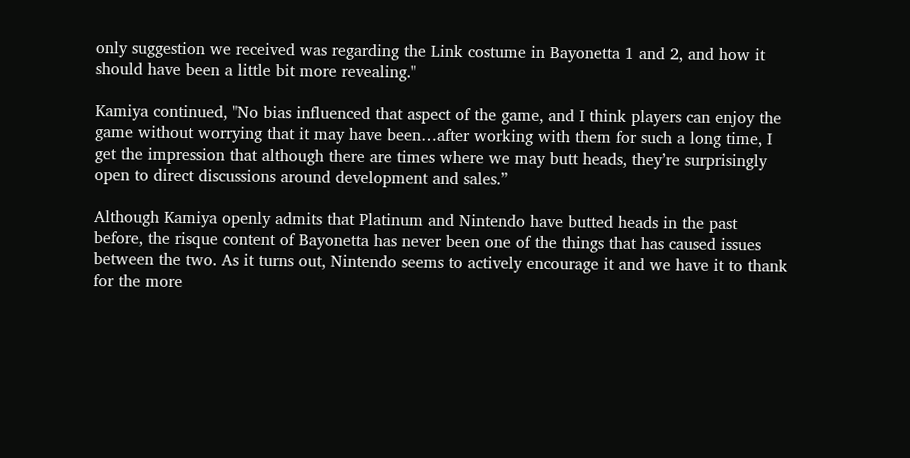only suggestion we received was regarding the Link costume in Bayonetta 1 and 2, and how it should have been a little bit more revealing."

Kamiya continued, "No bias influenced that aspect of the game, and I think players can enjoy the game without worrying that it may have been…after working with them for such a long time, I get the impression that although there are times where we may butt heads, they’re surprisingly open to direct discussions around development and sales.”

Although Kamiya openly admits that Platinum and Nintendo have butted heads in the past before, the risque content of Bayonetta has never been one of the things that has caused issues between the two. As it turns out, Nintendo seems to actively encourage it and we have it to thank for the more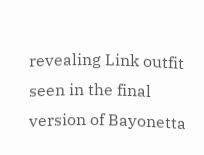revealing Link outfit seen in the final version of Bayonetta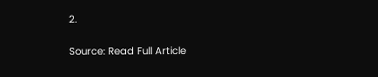2.

Source: Read Full Article